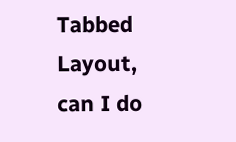Tabbed Layout, can I do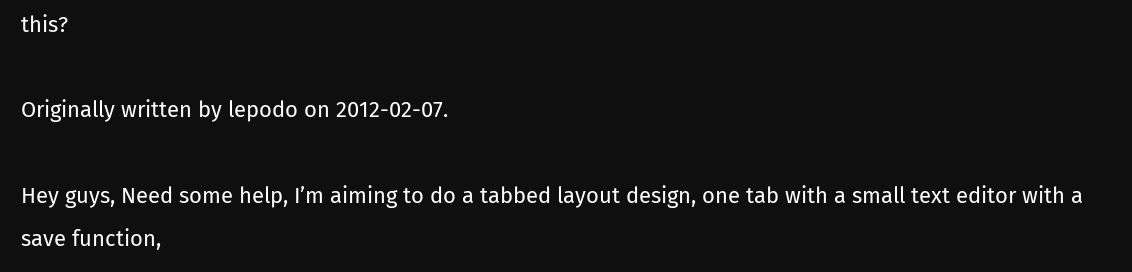this?

Originally written by lepodo on 2012-02-07.

Hey guys, Need some help, I’m aiming to do a tabbed layout design, one tab with a small text editor with a save function,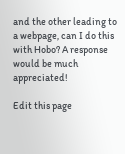and the other leading to a webpage, can I do this with Hobo? A response would be much appreciated!

Edit this page